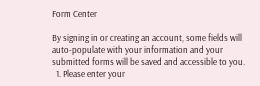Form Center

By signing in or creating an account, some fields will auto-populate with your information and your submitted forms will be saved and accessible to you.
  1. Please enter your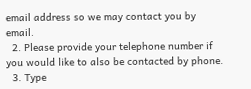email address so we may contact you by email.
  2. Please provide your telephone number if you would like to also be contacted by phone.
  3. Type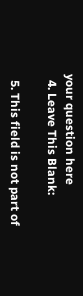your question here
  4. Leave This Blank:

  5. This field is not part of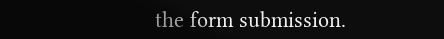the form submission.